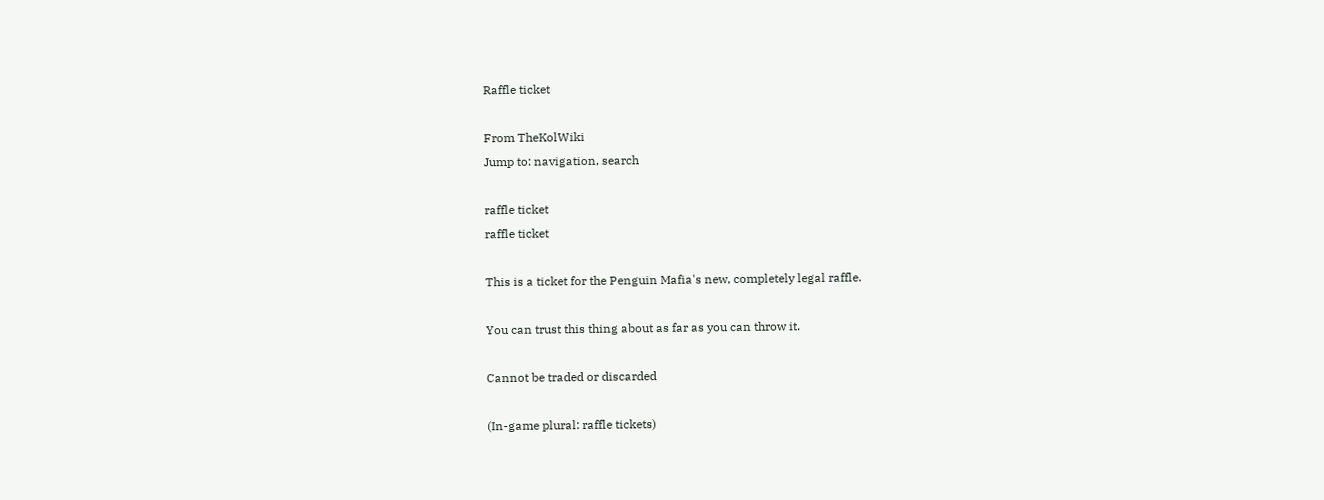Raffle ticket

From TheKolWiki
Jump to: navigation, search

raffle ticket
raffle ticket

This is a ticket for the Penguin Mafia's new, completely legal raffle.

You can trust this thing about as far as you can throw it.

Cannot be traded or discarded

(In-game plural: raffle tickets)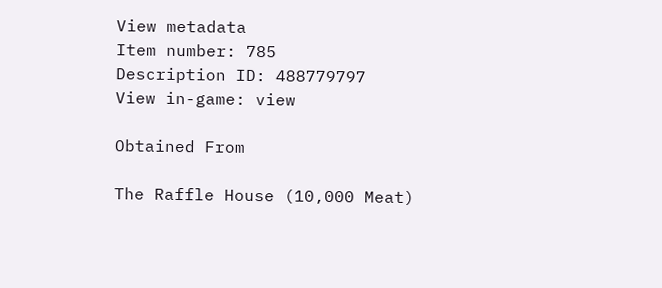View metadata
Item number: 785
Description ID: 488779797
View in-game: view

Obtained From

The Raffle House (10,000 Meat)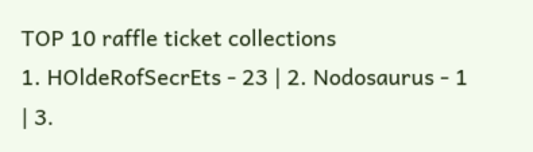TOP 10 raffle ticket collections
1. HOldeRofSecrEts - 23 | 2. Nodosaurus - 1 | 3.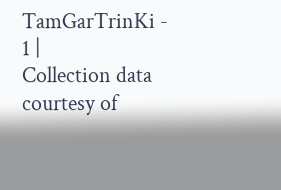TamGarTrinKi - 1 |
Collection data courtesy of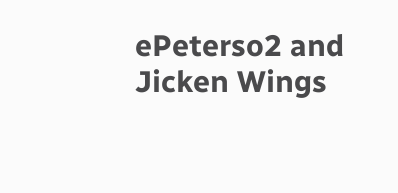ePeterso2 and Jicken Wings